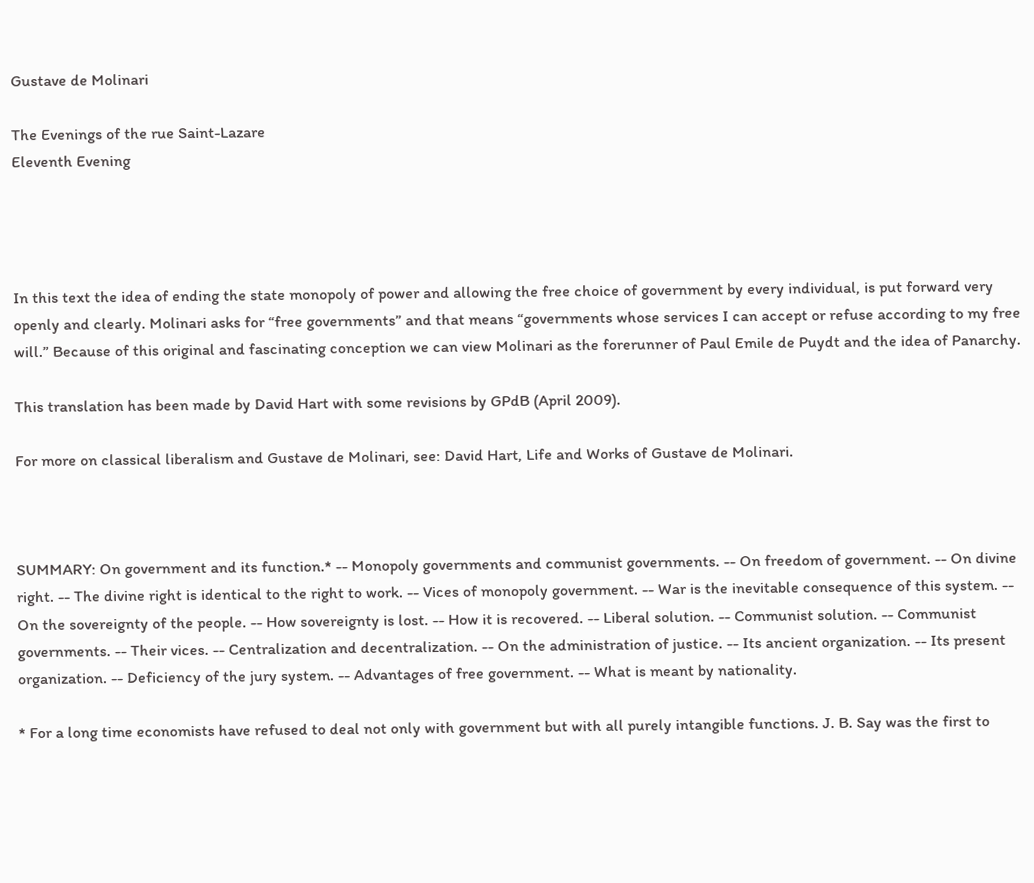Gustave de Molinari

The Evenings of the rue Saint-Lazare
Eleventh Evening




In this text the idea of ending the state monopoly of power and allowing the free choice of government by every individual, is put forward very openly and clearly. Molinari asks for “free governments” and that means “governments whose services I can accept or refuse according to my free will.” Because of this original and fascinating conception we can view Molinari as the forerunner of Paul Emile de Puydt and the idea of Panarchy.

This translation has been made by David Hart with some revisions by GPdB (April 2009).

For more on classical liberalism and Gustave de Molinari, see: David Hart, Life and Works of Gustave de Molinari.



SUMMARY: On government and its function.* -- Monopoly governments and communist governments. -- On freedom of government. -- On divine right. -- The divine right is identical to the right to work. -- Vices of monopoly government. -- War is the inevitable consequence of this system. -- On the sovereignty of the people. -- How sovereignty is lost. -- How it is recovered. -- Liberal solution. -- Communist solution. -- Communist governments. -- Their vices. -- Centralization and decentralization. -- On the administration of justice. -- Its ancient organization. -- Its present organization. -- Deficiency of the jury system. -- Advantages of free government. -- What is meant by nationality.

* For a long time economists have refused to deal not only with government but with all purely intangible functions. J. B. Say was the first to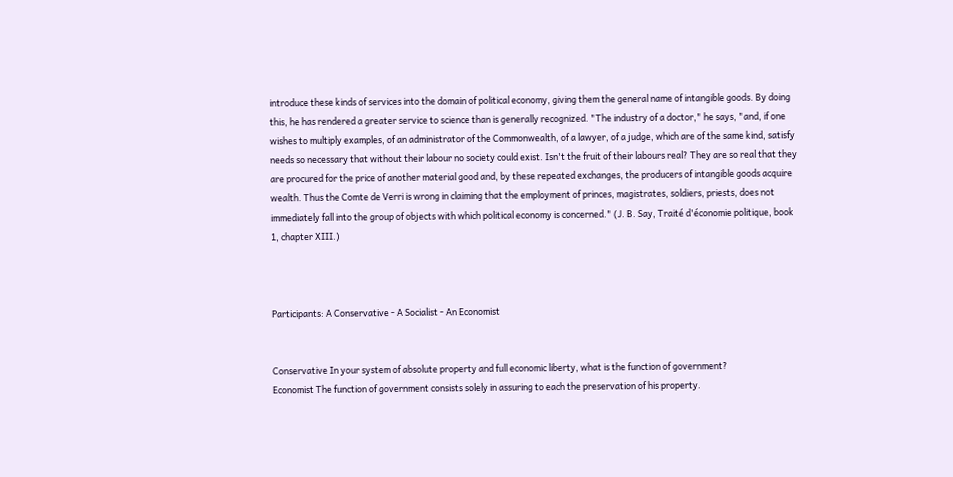introduce these kinds of services into the domain of political economy, giving them the general name of intangible goods. By doing this, he has rendered a greater service to science than is generally recognized. "The industry of a doctor," he says, "and, if one wishes to multiply examples, of an administrator of the Commonwealth, of a lawyer, of a judge, which are of the same kind, satisfy needs so necessary that without their labour no society could exist. Isn't the fruit of their labours real? They are so real that they are procured for the price of another material good and, by these repeated exchanges, the producers of intangible goods acquire wealth. Thus the Comte de Verri is wrong in claiming that the employment of princes, magistrates, soldiers, priests, does not immediately fall into the group of objects with which political economy is concerned." (J. B. Say, Traité d'économie politique, book 1, chapter XIII.)



Participants: A Conservative - A Socialist - An Economist


Conservative In your system of absolute property and full economic liberty, what is the function of government?
Economist The function of government consists solely in assuring to each the preservation of his property.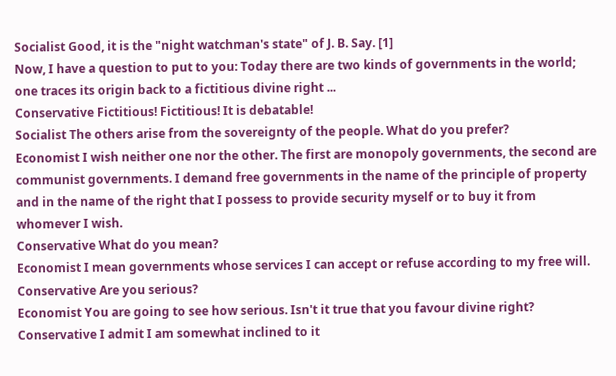Socialist Good, it is the "night watchman's state" of J. B. Say. [1]
Now, I have a question to put to you: Today there are two kinds of governments in the world; one traces its origin back to a fictitious divine right ...
Conservative Fictitious! Fictitious! It is debatable!
Socialist The others arise from the sovereignty of the people. What do you prefer?
Economist I wish neither one nor the other. The first are monopoly governments, the second are communist governments. I demand free governments in the name of the principle of property and in the name of the right that I possess to provide security myself or to buy it from whomever I wish.
Conservative What do you mean?
Economist I mean governments whose services I can accept or refuse according to my free will.
Conservative Are you serious?
Economist You are going to see how serious. Isn't it true that you favour divine right?
Conservative I admit I am somewhat inclined to it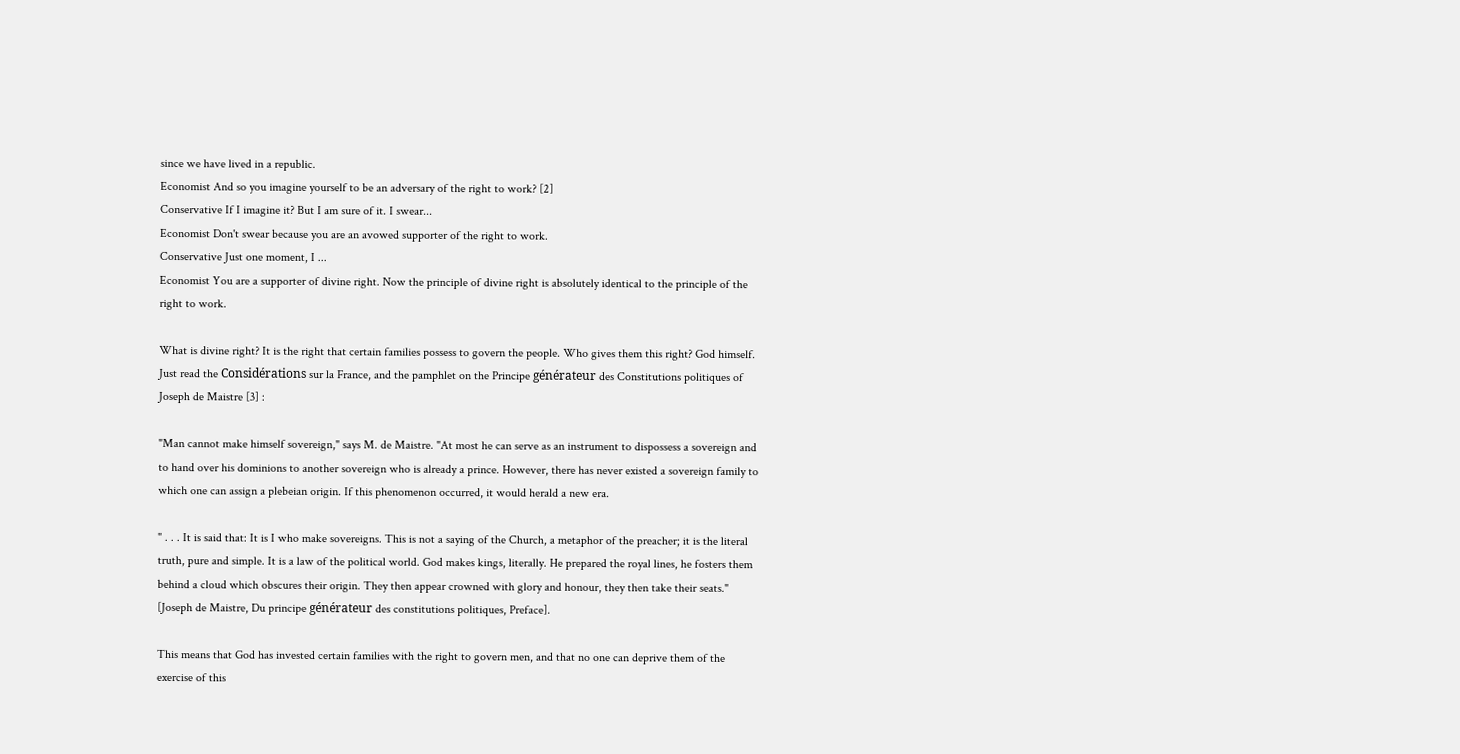since we have lived in a republic.
Economist And so you imagine yourself to be an adversary of the right to work? [2]
Conservative If I imagine it? But I am sure of it. I swear...
Economist Don't swear because you are an avowed supporter of the right to work.
Conservative Just one moment, I ...
Economist You are a supporter of divine right. Now the principle of divine right is absolutely identical to the principle of the right to work.

What is divine right? It is the right that certain families possess to govern the people. Who gives them this right? God himself. Just read the Considérations sur la France, and the pamphlet on the Principe générateur des Constitutions politiques of Joseph de Maistre [3] :

"Man cannot make himself sovereign," says M. de Maistre. "At most he can serve as an instrument to dispossess a sovereign and to hand over his dominions to another sovereign who is already a prince. However, there has never existed a sovereign family to which one can assign a plebeian origin. If this phenomenon occurred, it would herald a new era.

" . . . It is said that: It is I who make sovereigns. This is not a saying of the Church, a metaphor of the preacher; it is the literal truth, pure and simple. It is a law of the political world. God makes kings, literally. He prepared the royal lines, he fosters them behind a cloud which obscures their origin. They then appear crowned with glory and honour, they then take their seats." [Joseph de Maistre, Du principe générateur des constitutions politiques, Preface].

This means that God has invested certain families with the right to govern men, and that no one can deprive them of the exercise of this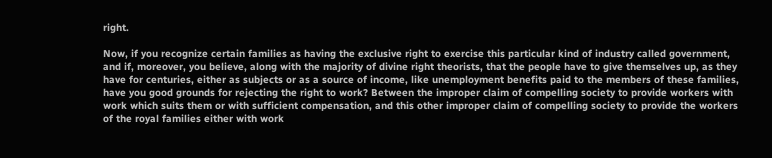right.

Now, if you recognize certain families as having the exclusive right to exercise this particular kind of industry called government, and if, moreover, you believe, along with the majority of divine right theorists, that the people have to give themselves up, as they have for centuries, either as subjects or as a source of income, like unemployment benefits paid to the members of these families, have you good grounds for rejecting the right to work? Between the improper claim of compelling society to provide workers with work which suits them or with sufficient compensation, and this other improper claim of compelling society to provide the workers of the royal families either with work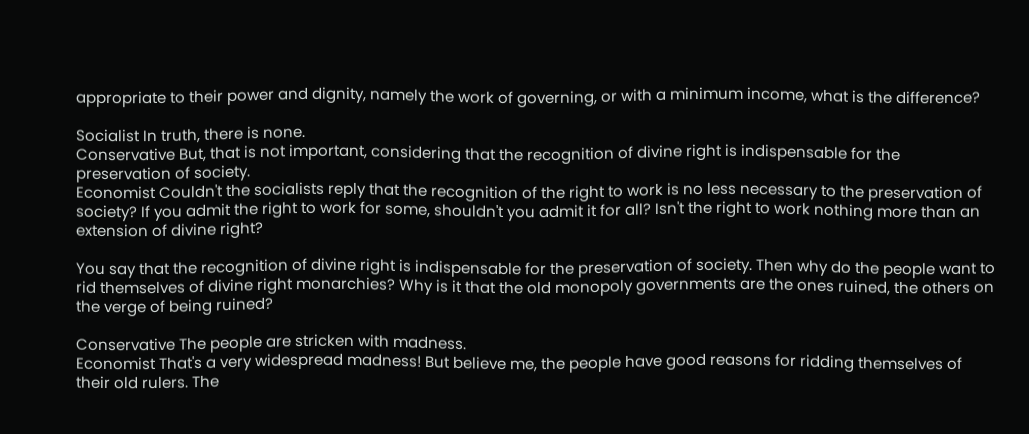appropriate to their power and dignity, namely the work of governing, or with a minimum income, what is the difference?

Socialist In truth, there is none.
Conservative But, that is not important, considering that the recognition of divine right is indispensable for the preservation of society.
Economist Couldn't the socialists reply that the recognition of the right to work is no less necessary to the preservation of society? If you admit the right to work for some, shouldn't you admit it for all? Isn't the right to work nothing more than an extension of divine right?

You say that the recognition of divine right is indispensable for the preservation of society. Then why do the people want to rid themselves of divine right monarchies? Why is it that the old monopoly governments are the ones ruined, the others on the verge of being ruined?

Conservative The people are stricken with madness.
Economist That's a very widespread madness! But believe me, the people have good reasons for ridding themselves of their old rulers. The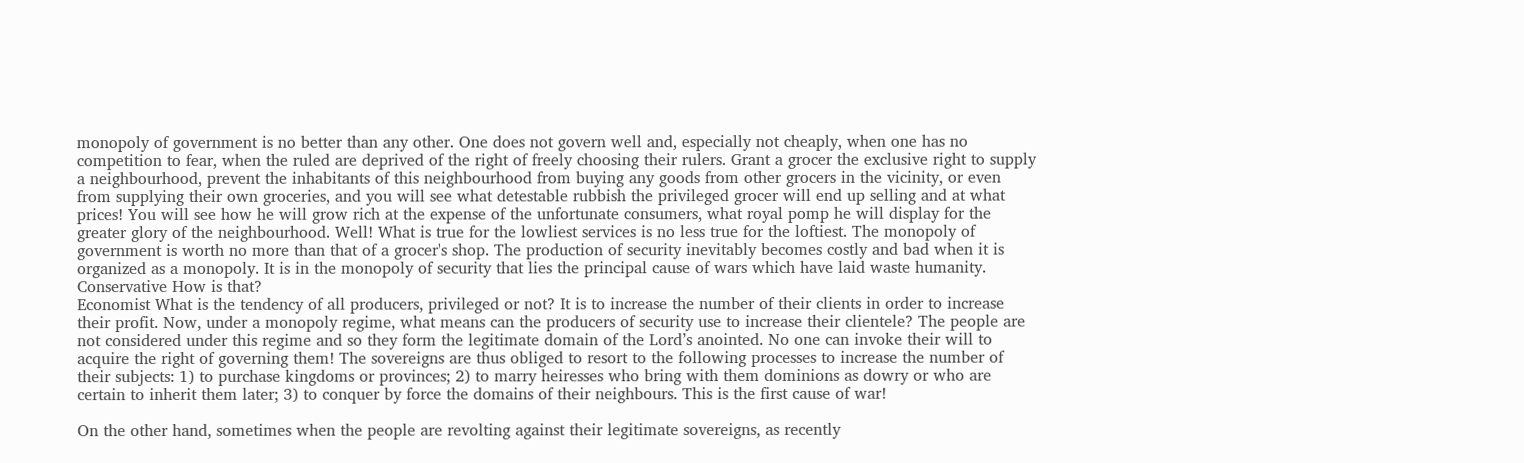monopoly of government is no better than any other. One does not govern well and, especially not cheaply, when one has no competition to fear, when the ruled are deprived of the right of freely choosing their rulers. Grant a grocer the exclusive right to supply a neighbourhood, prevent the inhabitants of this neighbourhood from buying any goods from other grocers in the vicinity, or even from supplying their own groceries, and you will see what detestable rubbish the privileged grocer will end up selling and at what prices! You will see how he will grow rich at the expense of the unfortunate consumers, what royal pomp he will display for the greater glory of the neighbourhood. Well! What is true for the lowliest services is no less true for the loftiest. The monopoly of government is worth no more than that of a grocer's shop. The production of security inevitably becomes costly and bad when it is organized as a monopoly. It is in the monopoly of security that lies the principal cause of wars which have laid waste humanity.
Conservative How is that?
Economist What is the tendency of all producers, privileged or not? It is to increase the number of their clients in order to increase their profit. Now, under a monopoly regime, what means can the producers of security use to increase their clientele? The people are not considered under this regime and so they form the legitimate domain of the Lord’s anointed. No one can invoke their will to acquire the right of governing them! The sovereigns are thus obliged to resort to the following processes to increase the number of their subjects: 1) to purchase kingdoms or provinces; 2) to marry heiresses who bring with them dominions as dowry or who are certain to inherit them later; 3) to conquer by force the domains of their neighbours. This is the first cause of war!

On the other hand, sometimes when the people are revolting against their legitimate sovereigns, as recently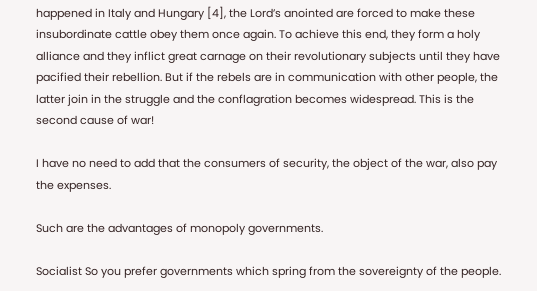happened in Italy and Hungary [4], the Lord’s anointed are forced to make these insubordinate cattle obey them once again. To achieve this end, they form a holy alliance and they inflict great carnage on their revolutionary subjects until they have pacified their rebellion. But if the rebels are in communication with other people, the latter join in the struggle and the conflagration becomes widespread. This is the second cause of war!

I have no need to add that the consumers of security, the object of the war, also pay the expenses.

Such are the advantages of monopoly governments.

Socialist So you prefer governments which spring from the sovereignty of the people.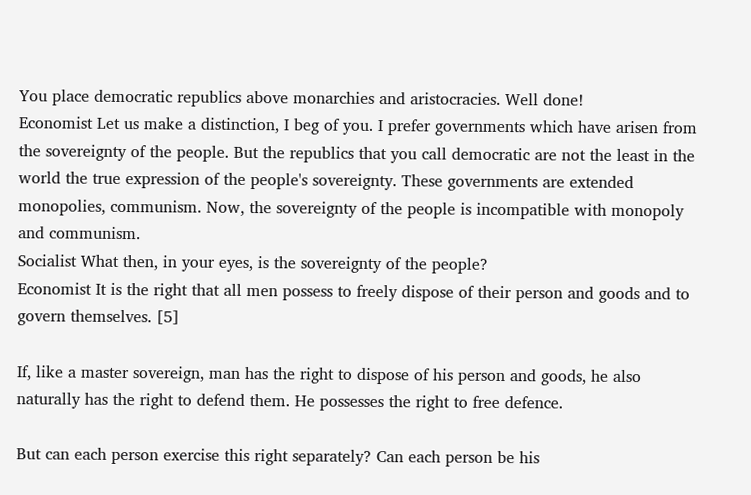You place democratic republics above monarchies and aristocracies. Well done!
Economist Let us make a distinction, I beg of you. I prefer governments which have arisen from the sovereignty of the people. But the republics that you call democratic are not the least in the world the true expression of the people's sovereignty. These governments are extended monopolies, communism. Now, the sovereignty of the people is incompatible with monopoly and communism.
Socialist What then, in your eyes, is the sovereignty of the people?
Economist It is the right that all men possess to freely dispose of their person and goods and to govern themselves. [5]

If, like a master sovereign, man has the right to dispose of his person and goods, he also naturally has the right to defend them. He possesses the right to free defence.

But can each person exercise this right separately? Can each person be his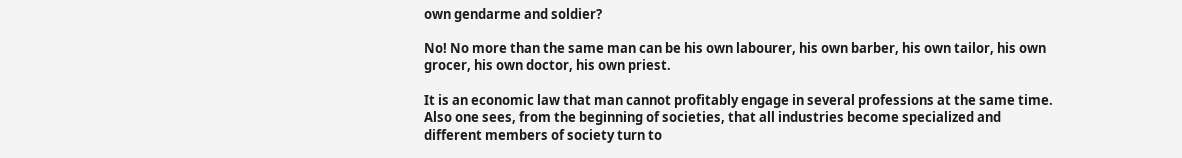own gendarme and soldier?

No! No more than the same man can be his own labourer, his own barber, his own tailor, his own grocer, his own doctor, his own priest.

It is an economic law that man cannot profitably engage in several professions at the same time. Also one sees, from the beginning of societies, that all industries become specialized and different members of society turn to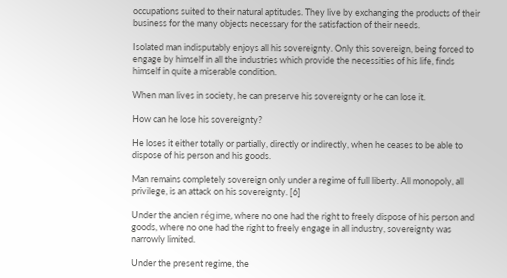occupations suited to their natural aptitudes. They live by exchanging the products of their business for the many objects necessary for the satisfaction of their needs.

Isolated man indisputably enjoys all his sovereignty. Only this sovereign, being forced to engage by himself in all the industries which provide the necessities of his life, finds himself in quite a miserable condition.

When man lives in society, he can preserve his sovereignty or he can lose it.

How can he lose his sovereignty?

He loses it either totally or partially, directly or indirectly, when he ceases to be able to dispose of his person and his goods.

Man remains completely sovereign only under a regime of full liberty. All monopoly, all privilege, is an attack on his sovereignty. [6]

Under the ancien régime, where no one had the right to freely dispose of his person and goods, where no one had the right to freely engage in all industry, sovereignty was narrowly limited.

Under the present regime, the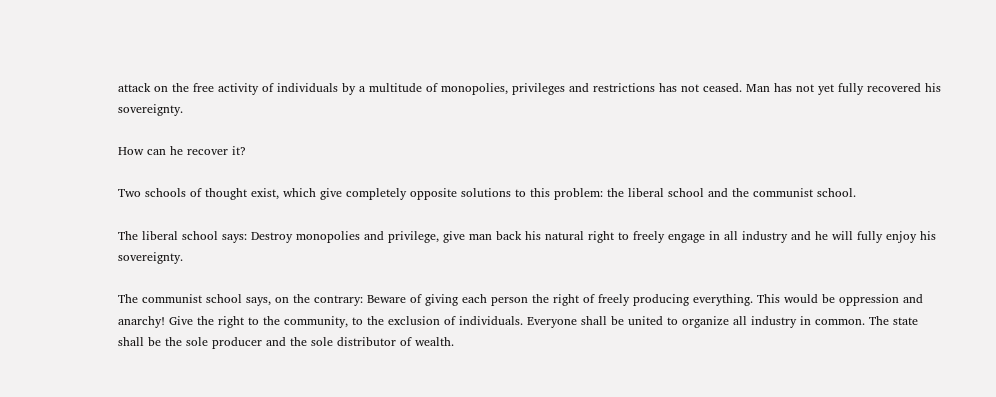attack on the free activity of individuals by a multitude of monopolies, privileges and restrictions has not ceased. Man has not yet fully recovered his sovereignty.

How can he recover it?

Two schools of thought exist, which give completely opposite solutions to this problem: the liberal school and the communist school.

The liberal school says: Destroy monopolies and privilege, give man back his natural right to freely engage in all industry and he will fully enjoy his sovereignty.

The communist school says, on the contrary: Beware of giving each person the right of freely producing everything. This would be oppression and anarchy! Give the right to the community, to the exclusion of individuals. Everyone shall be united to organize all industry in common. The state shall be the sole producer and the sole distributor of wealth.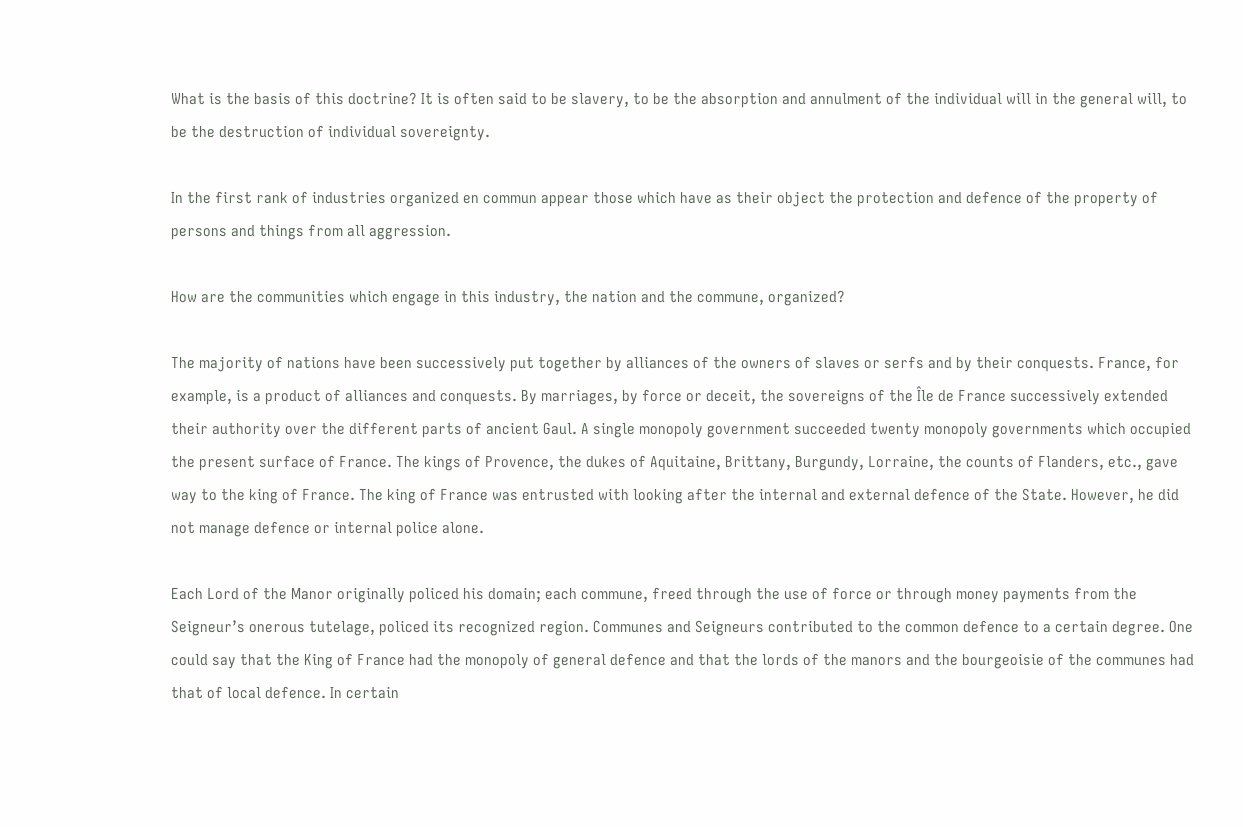What is the basis of this doctrine? It is often said to be slavery, to be the absorption and annulment of the individual will in the general will, to be the destruction of individual sovereignty.

In the first rank of industries organized en commun appear those which have as their object the protection and defence of the property of persons and things from all aggression.

How are the communities which engage in this industry, the nation and the commune, organized?

The majority of nations have been successively put together by alliances of the owners of slaves or serfs and by their conquests. France, for example, is a product of alliances and conquests. By marriages, by force or deceit, the sovereigns of the Île de France successively extended their authority over the different parts of ancient Gaul. A single monopoly government succeeded twenty monopoly governments which occupied the present surface of France. The kings of Provence, the dukes of Aquitaine, Brittany, Burgundy, Lorraine, the counts of Flanders, etc., gave way to the king of France. The king of France was entrusted with looking after the internal and external defence of the State. However, he did not manage defence or internal police alone.

Each Lord of the Manor originally policed his domain; each commune, freed through the use of force or through money payments from the Seigneur’s onerous tutelage, policed its recognized region. Communes and Seigneurs contributed to the common defence to a certain degree. One could say that the King of France had the monopoly of general defence and that the lords of the manors and the bourgeoisie of the communes had that of local defence. In certain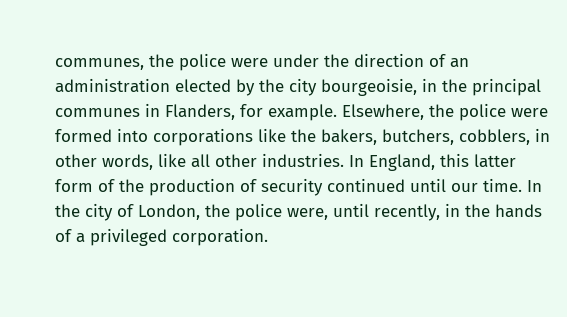communes, the police were under the direction of an administration elected by the city bourgeoisie, in the principal communes in Flanders, for example. Elsewhere, the police were formed into corporations like the bakers, butchers, cobblers, in other words, like all other industries. In England, this latter form of the production of security continued until our time. In the city of London, the police were, until recently, in the hands of a privileged corporation.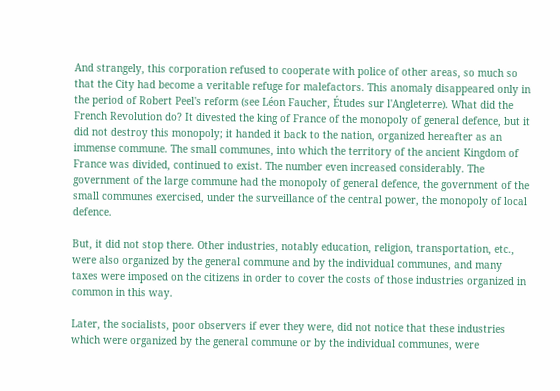And strangely, this corporation refused to cooperate with police of other areas, so much so that the City had become a veritable refuge for malefactors. This anomaly disappeared only in the period of Robert Peel's reform (see Léon Faucher, Études sur l'Angleterre). What did the French Revolution do? It divested the king of France of the monopoly of general defence, but it did not destroy this monopoly; it handed it back to the nation, organized hereafter as an immense commune. The small communes, into which the territory of the ancient Kingdom of France was divided, continued to exist. The number even increased considerably. The government of the large commune had the monopoly of general defence, the government of the small communes exercised, under the surveillance of the central power, the monopoly of local defence.

But, it did not stop there. Other industries, notably education, religion, transportation, etc., were also organized by the general commune and by the individual communes, and many taxes were imposed on the citizens in order to cover the costs of those industries organized in common in this way.

Later, the socialists, poor observers if ever they were, did not notice that these industries which were organized by the general commune or by the individual communes, were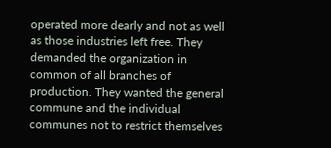operated more dearly and not as well as those industries left free. They demanded the organization in common of all branches of production. They wanted the general commune and the individual communes not to restrict themselves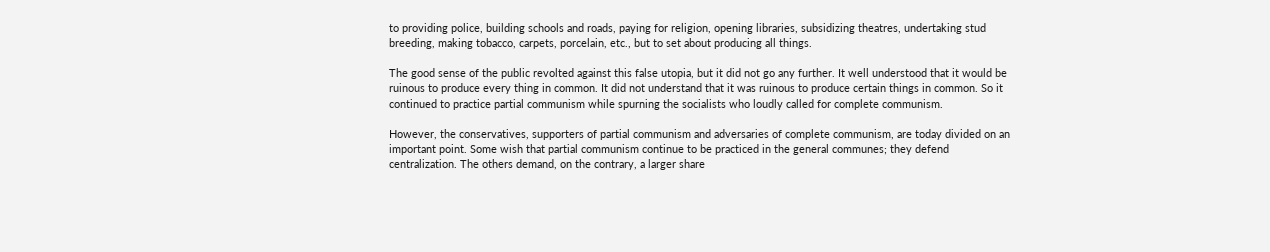to providing police, building schools and roads, paying for religion, opening libraries, subsidizing theatres, undertaking stud breeding, making tobacco, carpets, porcelain, etc., but to set about producing all things.

The good sense of the public revolted against this false utopia, but it did not go any further. It well understood that it would be ruinous to produce every thing in common. It did not understand that it was ruinous to produce certain things in common. So it continued to practice partial communism while spurning the socialists who loudly called for complete communism.

However, the conservatives, supporters of partial communism and adversaries of complete communism, are today divided on an important point. Some wish that partial communism continue to be practiced in the general communes; they defend centralization. The others demand, on the contrary, a larger share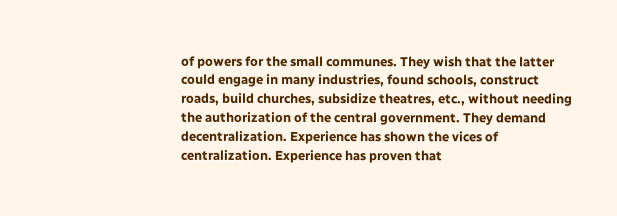of powers for the small communes. They wish that the latter could engage in many industries, found schools, construct roads, build churches, subsidize theatres, etc., without needing the authorization of the central government. They demand decentralization. Experience has shown the vices of centralization. Experience has proven that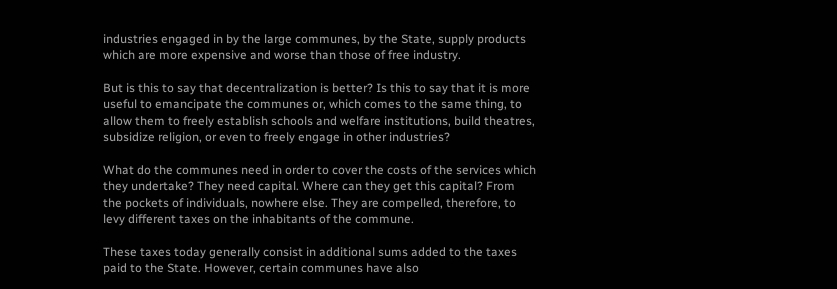industries engaged in by the large communes, by the State, supply products which are more expensive and worse than those of free industry.

But is this to say that decentralization is better? Is this to say that it is more useful to emancipate the communes or, which comes to the same thing, to allow them to freely establish schools and welfare institutions, build theatres, subsidize religion, or even to freely engage in other industries?

What do the communes need in order to cover the costs of the services which they undertake? They need capital. Where can they get this capital? From the pockets of individuals, nowhere else. They are compelled, therefore, to levy different taxes on the inhabitants of the commune.

These taxes today generally consist in additional sums added to the taxes paid to the State. However, certain communes have also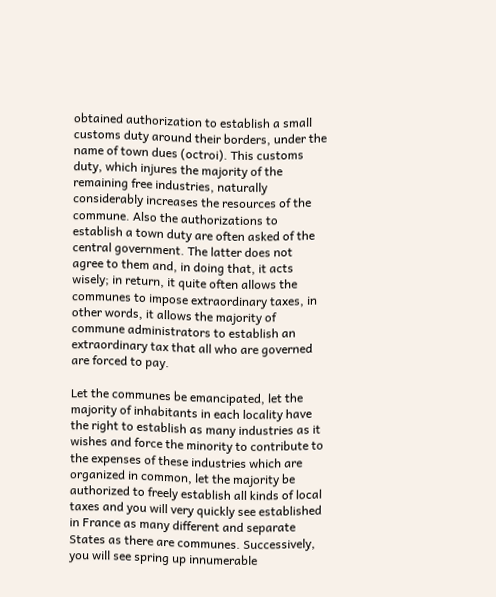obtained authorization to establish a small customs duty around their borders, under the name of town dues (octroi). This customs duty, which injures the majority of the remaining free industries, naturally considerably increases the resources of the commune. Also the authorizations to establish a town duty are often asked of the central government. The latter does not agree to them and, in doing that, it acts wisely; in return, it quite often allows the communes to impose extraordinary taxes, in other words, it allows the majority of commune administrators to establish an extraordinary tax that all who are governed are forced to pay.

Let the communes be emancipated, let the majority of inhabitants in each locality have the right to establish as many industries as it wishes and force the minority to contribute to the expenses of these industries which are organized in common, let the majority be authorized to freely establish all kinds of local taxes and you will very quickly see established in France as many different and separate States as there are communes. Successively, you will see spring up innumerable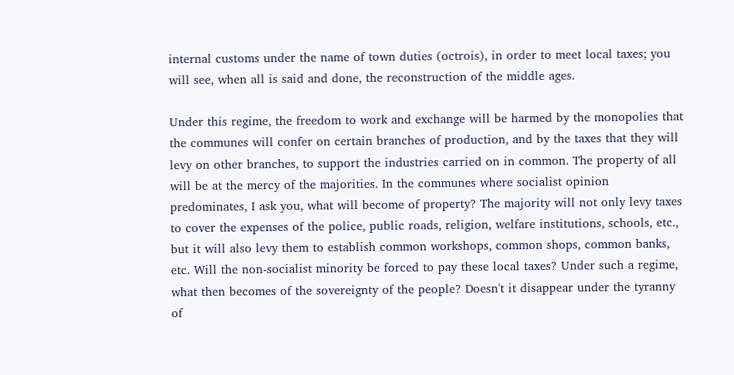internal customs under the name of town duties (octrois), in order to meet local taxes; you will see, when all is said and done, the reconstruction of the middle ages.

Under this regime, the freedom to work and exchange will be harmed by the monopolies that the communes will confer on certain branches of production, and by the taxes that they will levy on other branches, to support the industries carried on in common. The property of all will be at the mercy of the majorities. In the communes where socialist opinion predominates, I ask you, what will become of property? The majority will not only levy taxes to cover the expenses of the police, public roads, religion, welfare institutions, schools, etc., but it will also levy them to establish common workshops, common shops, common banks, etc. Will the non-socialist minority be forced to pay these local taxes? Under such a regime, what then becomes of the sovereignty of the people? Doesn't it disappear under the tyranny of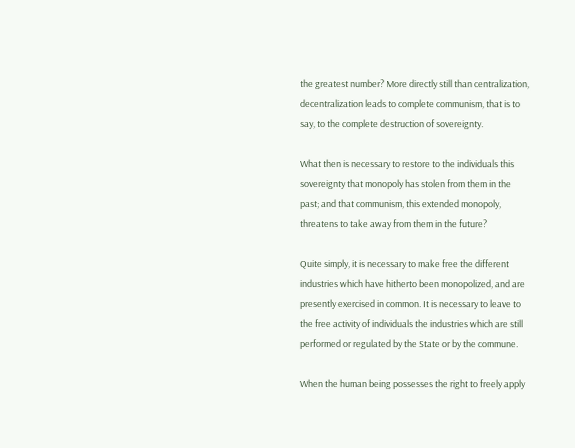the greatest number? More directly still than centralization, decentralization leads to complete communism, that is to say, to the complete destruction of sovereignty.

What then is necessary to restore to the individuals this sovereignty that monopoly has stolen from them in the past; and that communism, this extended monopoly, threatens to take away from them in the future?

Quite simply, it is necessary to make free the different industries which have hitherto been monopolized, and are presently exercised in common. It is necessary to leave to the free activity of individuals the industries which are still performed or regulated by the State or by the commune.

When the human being possesses the right to freely apply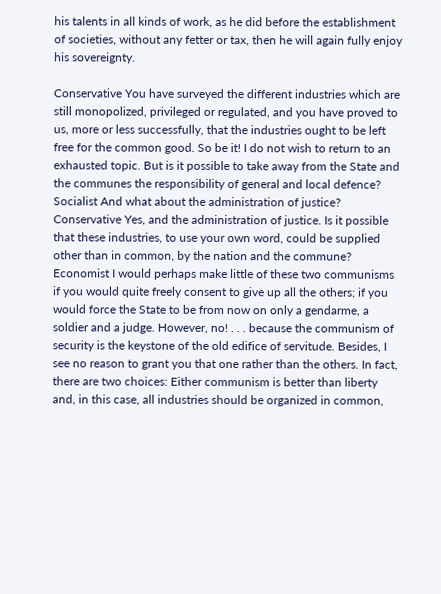his talents in all kinds of work, as he did before the establishment of societies, without any fetter or tax, then he will again fully enjoy his sovereignty.

Conservative You have surveyed the different industries which are still monopolized, privileged or regulated, and you have proved to us, more or less successfully, that the industries ought to be left free for the common good. So be it! I do not wish to return to an exhausted topic. But is it possible to take away from the State and the communes the responsibility of general and local defence?
Socialist And what about the administration of justice?
Conservative Yes, and the administration of justice. Is it possible that these industries, to use your own word, could be supplied other than in common, by the nation and the commune?
Economist I would perhaps make little of these two communisms if you would quite freely consent to give up all the others; if you would force the State to be from now on only a gendarme, a soldier and a judge. However, no! . . . because the communism of security is the keystone of the old edifice of servitude. Besides, I see no reason to grant you that one rather than the others. In fact, there are two choices: Either communism is better than liberty and, in this case, all industries should be organized in common,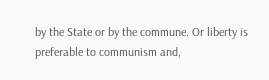by the State or by the commune. Or liberty is preferable to communism and,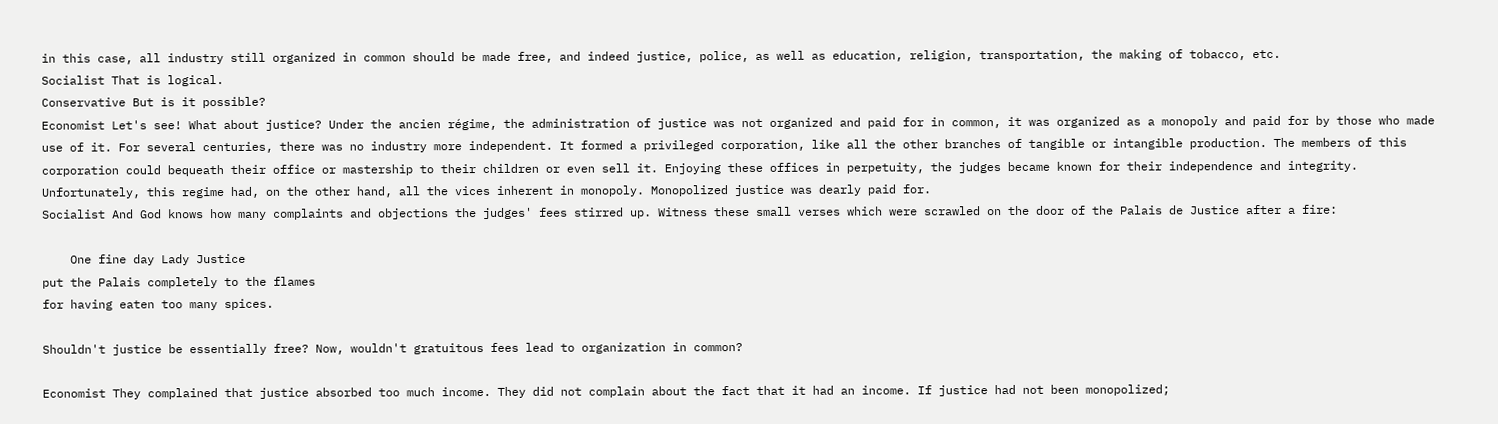in this case, all industry still organized in common should be made free, and indeed justice, police, as well as education, religion, transportation, the making of tobacco, etc.
Socialist That is logical.
Conservative But is it possible?
Economist Let's see! What about justice? Under the ancien régime, the administration of justice was not organized and paid for in common, it was organized as a monopoly and paid for by those who made use of it. For several centuries, there was no industry more independent. It formed a privileged corporation, like all the other branches of tangible or intangible production. The members of this corporation could bequeath their office or mastership to their children or even sell it. Enjoying these offices in perpetuity, the judges became known for their independence and integrity. Unfortunately, this regime had, on the other hand, all the vices inherent in monopoly. Monopolized justice was dearly paid for.
Socialist And God knows how many complaints and objections the judges' fees stirred up. Witness these small verses which were scrawled on the door of the Palais de Justice after a fire:

    One fine day Lady Justice
put the Palais completely to the flames
for having eaten too many spices.

Shouldn't justice be essentially free? Now, wouldn't gratuitous fees lead to organization in common?

Economist They complained that justice absorbed too much income. They did not complain about the fact that it had an income. If justice had not been monopolized;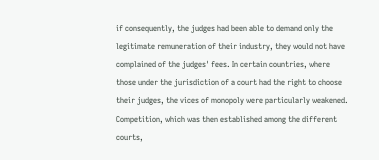if consequently, the judges had been able to demand only the legitimate remuneration of their industry, they would not have complained of the judges' fees. In certain countries, where those under the jurisdiction of a court had the right to choose their judges, the vices of monopoly were particularly weakened. Competition, which was then established among the different courts,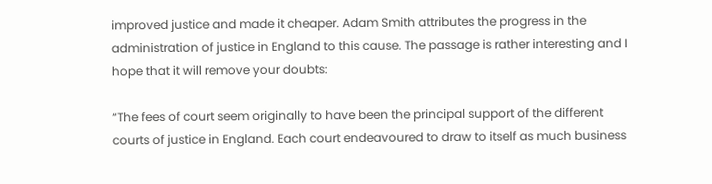improved justice and made it cheaper. Adam Smith attributes the progress in the administration of justice in England to this cause. The passage is rather interesting and I hope that it will remove your doubts:

“The fees of court seem originally to have been the principal support of the different courts of justice in England. Each court endeavoured to draw to itself as much business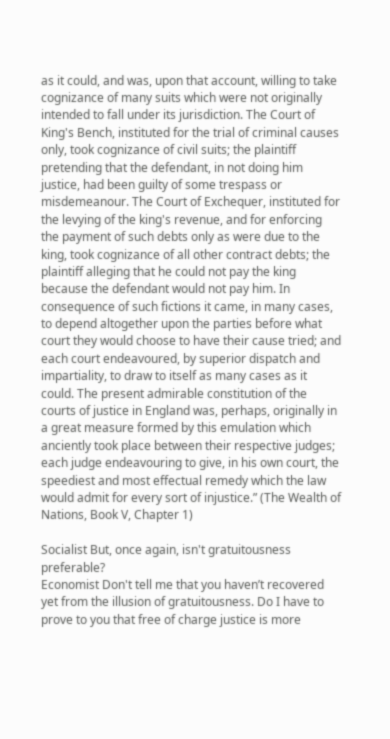as it could, and was, upon that account, willing to take cognizance of many suits which were not originally intended to fall under its jurisdiction. The Court of King's Bench, instituted for the trial of criminal causes only, took cognizance of civil suits; the plaintiff pretending that the defendant, in not doing him justice, had been guilty of some trespass or misdemeanour. The Court of Exchequer, instituted for the levying of the king's revenue, and for enforcing the payment of such debts only as were due to the king, took cognizance of all other contract debts; the plaintiff alleging that he could not pay the king because the defendant would not pay him. In consequence of such fictions it came, in many cases, to depend altogether upon the parties before what court they would choose to have their cause tried; and each court endeavoured, by superior dispatch and impartiality, to draw to itself as many cases as it could. The present admirable constitution of the courts of justice in England was, perhaps, originally in a great measure formed by this emulation which anciently took place between their respective judges; each judge endeavouring to give, in his own court, the speediest and most effectual remedy which the law would admit for every sort of injustice.” (The Wealth of Nations, Book V, Chapter 1)

Socialist But, once again, isn't gratuitousness preferable?
Economist Don't tell me that you haven’t recovered yet from the illusion of gratuitousness. Do I have to prove to you that free of charge justice is more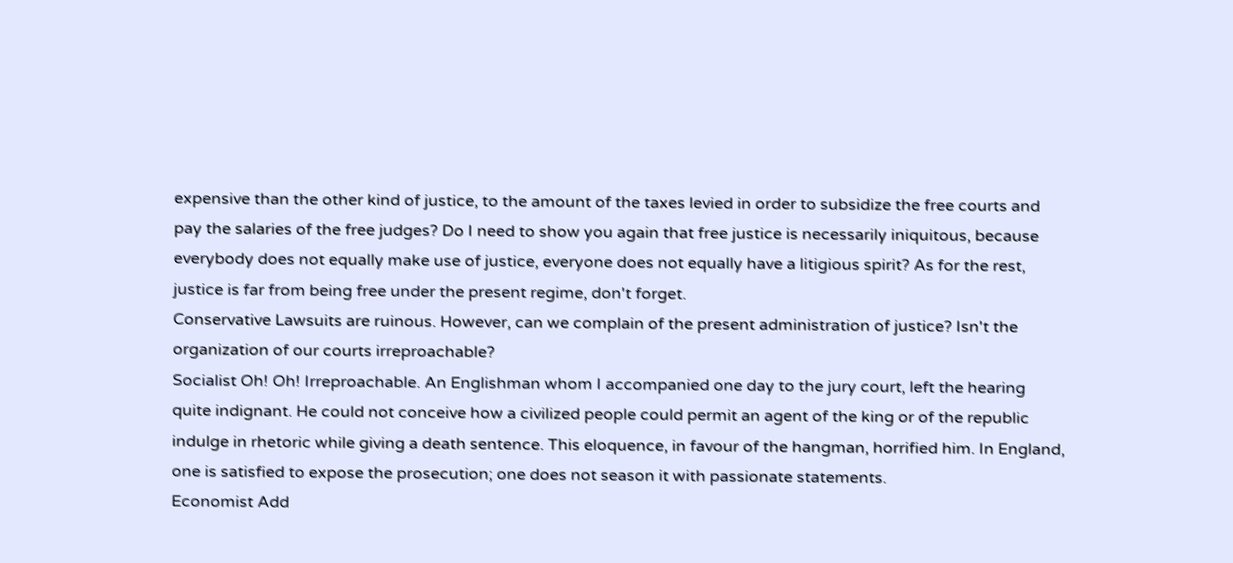expensive than the other kind of justice, to the amount of the taxes levied in order to subsidize the free courts and pay the salaries of the free judges? Do I need to show you again that free justice is necessarily iniquitous, because everybody does not equally make use of justice, everyone does not equally have a litigious spirit? As for the rest, justice is far from being free under the present regime, don't forget.
Conservative Lawsuits are ruinous. However, can we complain of the present administration of justice? Isn't the organization of our courts irreproachable?
Socialist Oh! Oh! Irreproachable. An Englishman whom I accompanied one day to the jury court, left the hearing quite indignant. He could not conceive how a civilized people could permit an agent of the king or of the republic indulge in rhetoric while giving a death sentence. This eloquence, in favour of the hangman, horrified him. In England, one is satisfied to expose the prosecution; one does not season it with passionate statements.
Economist Add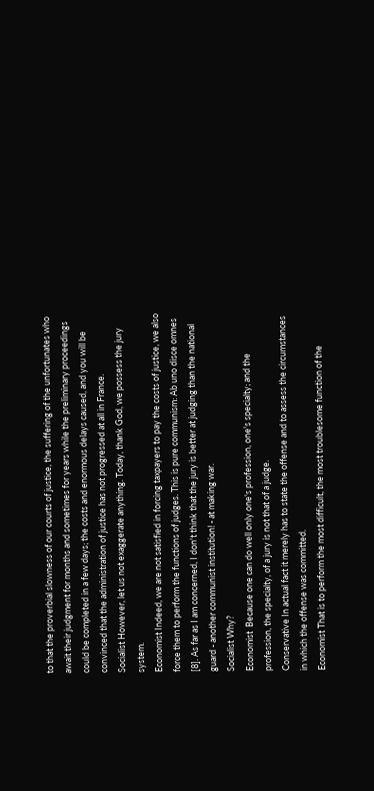to that the proverbial slowness of our courts of justice, the suffering of the unfortunates who await their judgment for months and sometimes for years while the preliminary proceedings could be completed in a few days; the costs and enormous delays caused, and you will be convinced that the administration of justice has not progressed at all in France.
Socialist However, let us not exaggerate anything. Today, thank God, we possess the jury system.
Economist Indeed, we are not satisfied in forcing taxpayers to pay the costs of justice, we also force them to perform the functions of judges. This is pure communism: Ab uno disce omnes [8]. As far as I am concerned, I don't think that the jury is better at judging than the national guard - another communist institution! - at making war.
Socialist Why?
Economist  Because one can do well only one's profession, one's specialty; and the profession, the specialty, of a jury is not that of a judge.
Conservative In actual fact it merely has to state the offense and to assess the circumstances in which the offense was committed.
Economist That is to perform the most difficult, the most troublesome function of the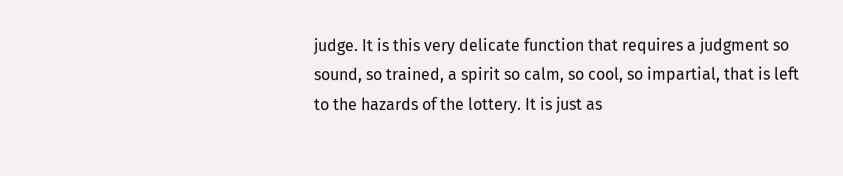judge. It is this very delicate function that requires a judgment so sound, so trained, a spirit so calm, so cool, so impartial, that is left to the hazards of the lottery. It is just as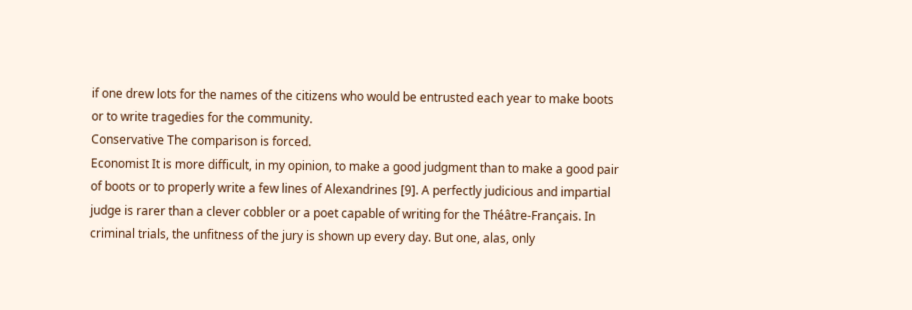if one drew lots for the names of the citizens who would be entrusted each year to make boots or to write tragedies for the community.
Conservative The comparison is forced.
Economist It is more difficult, in my opinion, to make a good judgment than to make a good pair of boots or to properly write a few lines of Alexandrines [9]. A perfectly judicious and impartial judge is rarer than a clever cobbler or a poet capable of writing for the Théâtre-Français. In criminal trials, the unfitness of the jury is shown up every day. But one, alas, only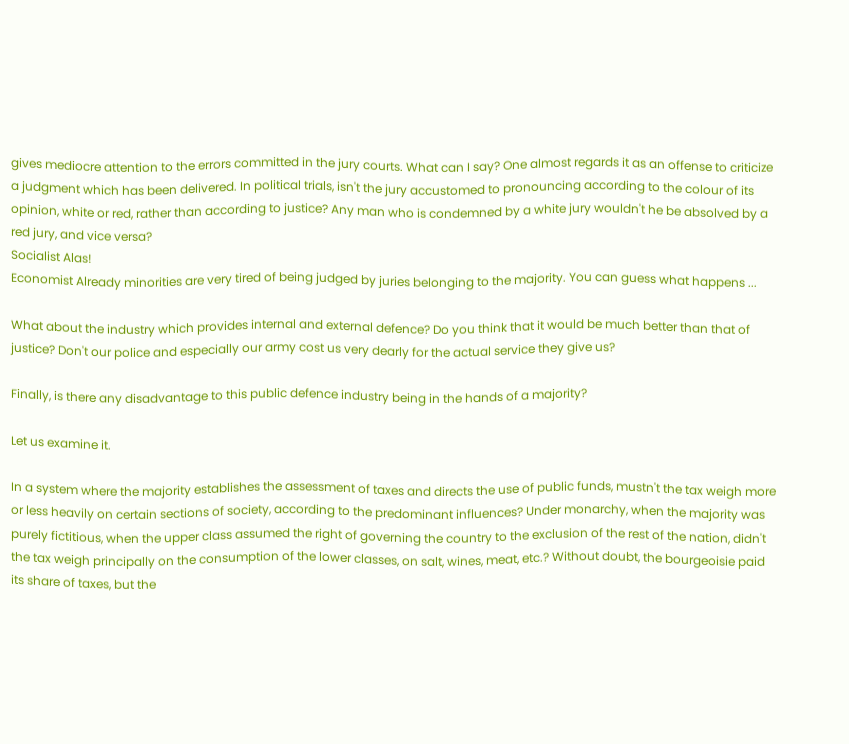gives mediocre attention to the errors committed in the jury courts. What can I say? One almost regards it as an offense to criticize a judgment which has been delivered. In political trials, isn't the jury accustomed to pronouncing according to the colour of its opinion, white or red, rather than according to justice? Any man who is condemned by a white jury wouldn't he be absolved by a red jury, and vice versa?
Socialist Alas!
Economist Already minorities are very tired of being judged by juries belonging to the majority. You can guess what happens ...

What about the industry which provides internal and external defence? Do you think that it would be much better than that of justice? Don't our police and especially our army cost us very dearly for the actual service they give us?

Finally, is there any disadvantage to this public defence industry being in the hands of a majority?

Let us examine it.

In a system where the majority establishes the assessment of taxes and directs the use of public funds, mustn't the tax weigh more or less heavily on certain sections of society, according to the predominant influences? Under monarchy, when the majority was purely fictitious, when the upper class assumed the right of governing the country to the exclusion of the rest of the nation, didn't the tax weigh principally on the consumption of the lower classes, on salt, wines, meat, etc.? Without doubt, the bourgeoisie paid its share of taxes, but the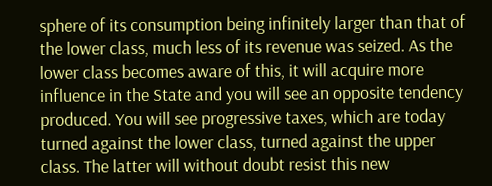sphere of its consumption being infinitely larger than that of the lower class, much less of its revenue was seized. As the lower class becomes aware of this, it will acquire more influence in the State and you will see an opposite tendency produced. You will see progressive taxes, which are today turned against the lower class, turned against the upper class. The latter will without doubt resist this new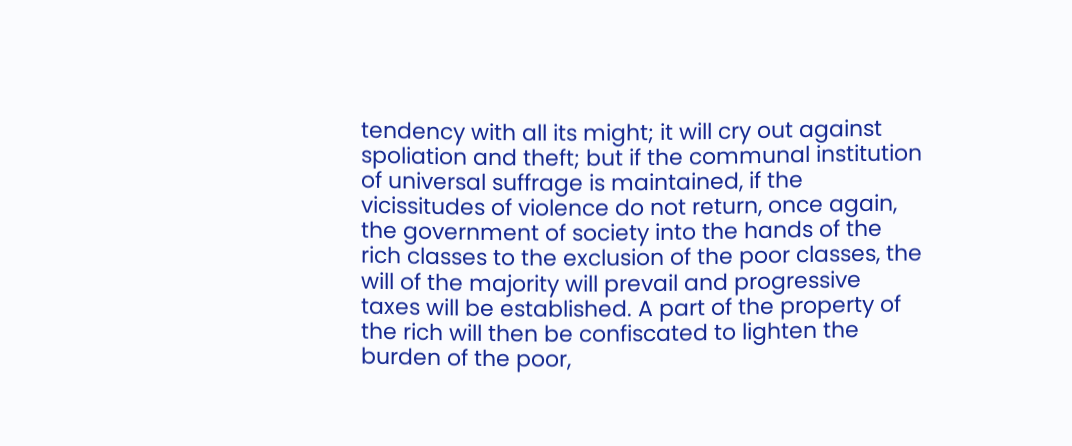tendency with all its might; it will cry out against spoliation and theft; but if the communal institution of universal suffrage is maintained, if the vicissitudes of violence do not return, once again, the government of society into the hands of the rich classes to the exclusion of the poor classes, the will of the majority will prevail and progressive taxes will be established. A part of the property of the rich will then be confiscated to lighten the burden of the poor,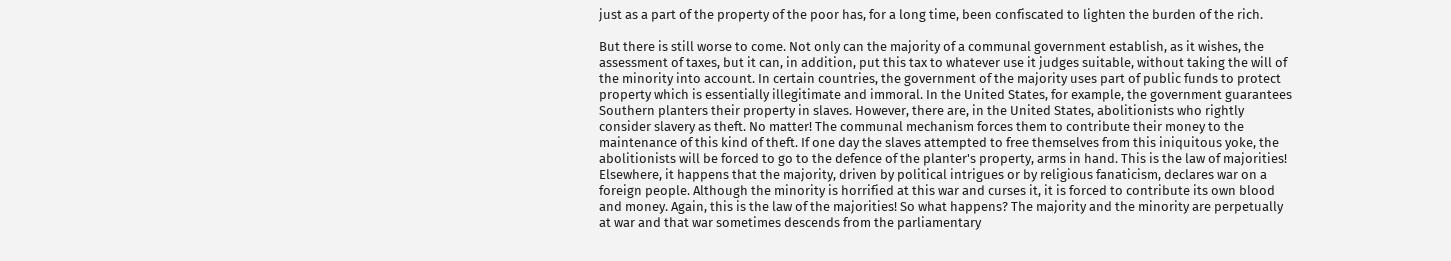just as a part of the property of the poor has, for a long time, been confiscated to lighten the burden of the rich.

But there is still worse to come. Not only can the majority of a communal government establish, as it wishes, the assessment of taxes, but it can, in addition, put this tax to whatever use it judges suitable, without taking the will of the minority into account. In certain countries, the government of the majority uses part of public funds to protect property which is essentially illegitimate and immoral. In the United States, for example, the government guarantees Southern planters their property in slaves. However, there are, in the United States, abolitionists who rightly consider slavery as theft. No matter! The communal mechanism forces them to contribute their money to the maintenance of this kind of theft. If one day the slaves attempted to free themselves from this iniquitous yoke, the abolitionists will be forced to go to the defence of the planter's property, arms in hand. This is the law of majorities! Elsewhere, it happens that the majority, driven by political intrigues or by religious fanaticism, declares war on a foreign people. Although the minority is horrified at this war and curses it, it is forced to contribute its own blood and money. Again, this is the law of the majorities! So what happens? The majority and the minority are perpetually at war and that war sometimes descends from the parliamentary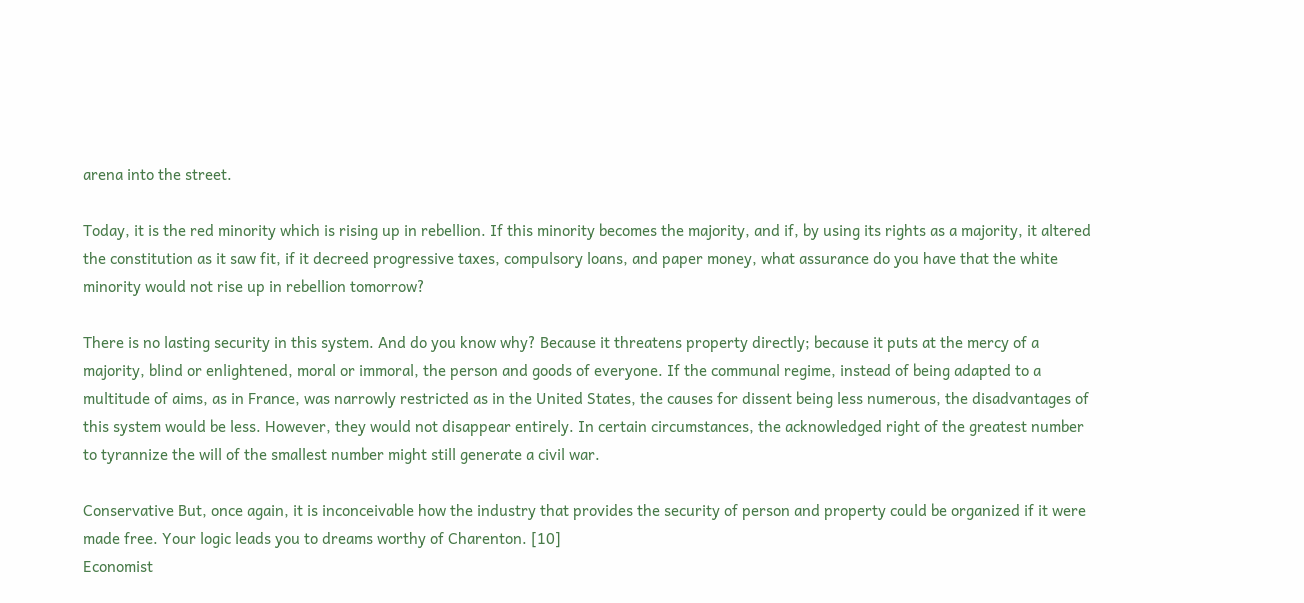arena into the street.

Today, it is the red minority which is rising up in rebellion. If this minority becomes the majority, and if, by using its rights as a majority, it altered the constitution as it saw fit, if it decreed progressive taxes, compulsory loans, and paper money, what assurance do you have that the white minority would not rise up in rebellion tomorrow?

There is no lasting security in this system. And do you know why? Because it threatens property directly; because it puts at the mercy of a majority, blind or enlightened, moral or immoral, the person and goods of everyone. If the communal regime, instead of being adapted to a multitude of aims, as in France, was narrowly restricted as in the United States, the causes for dissent being less numerous, the disadvantages of this system would be less. However, they would not disappear entirely. In certain circumstances, the acknowledged right of the greatest number to tyrannize the will of the smallest number might still generate a civil war.

Conservative But, once again, it is inconceivable how the industry that provides the security of person and property could be organized if it were made free. Your logic leads you to dreams worthy of Charenton. [10]
Economist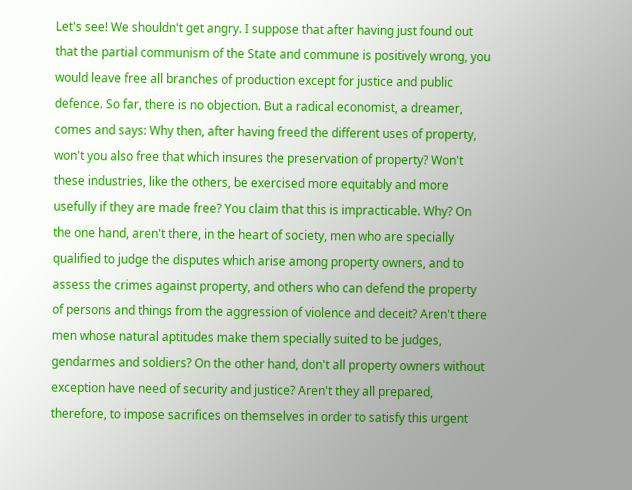Let's see! We shouldn't get angry. I suppose that after having just found out that the partial communism of the State and commune is positively wrong, you would leave free all branches of production except for justice and public defence. So far, there is no objection. But a radical economist, a dreamer, comes and says: Why then, after having freed the different uses of property, won't you also free that which insures the preservation of property? Won't these industries, like the others, be exercised more equitably and more usefully if they are made free? You claim that this is impracticable. Why? On the one hand, aren't there, in the heart of society, men who are specially qualified to judge the disputes which arise among property owners, and to assess the crimes against property, and others who can defend the property of persons and things from the aggression of violence and deceit? Aren't there men whose natural aptitudes make them specially suited to be judges, gendarmes and soldiers? On the other hand, don't all property owners without exception have need of security and justice? Aren't they all prepared, therefore, to impose sacrifices on themselves in order to satisfy this urgent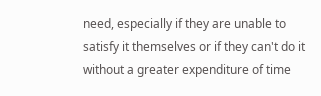need, especially if they are unable to satisfy it themselves or if they can't do it without a greater expenditure of time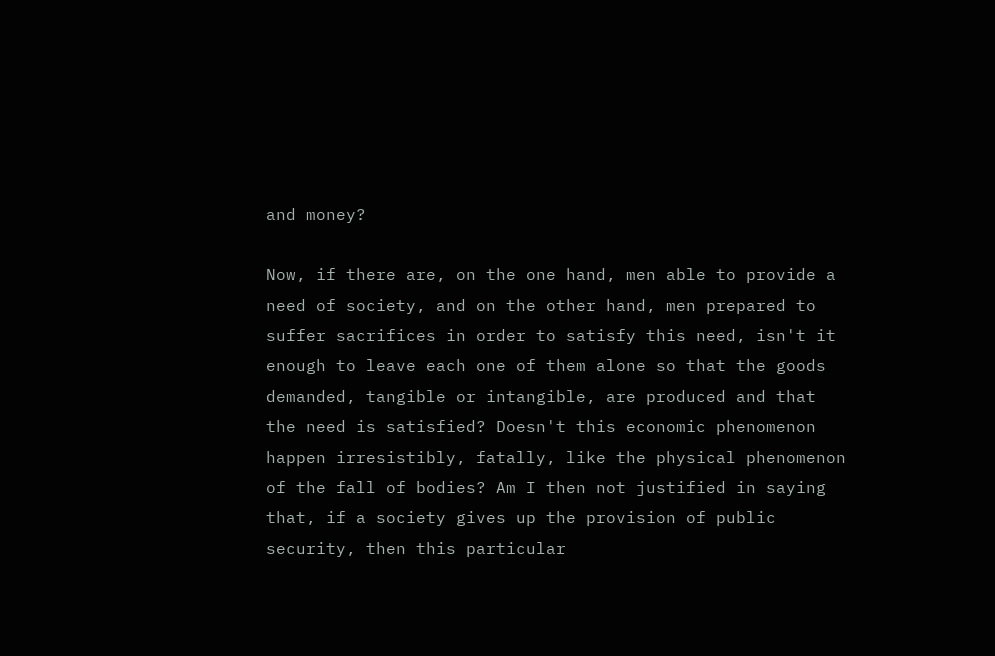and money?

Now, if there are, on the one hand, men able to provide a need of society, and on the other hand, men prepared to suffer sacrifices in order to satisfy this need, isn't it enough to leave each one of them alone so that the goods demanded, tangible or intangible, are produced and that the need is satisfied? Doesn't this economic phenomenon happen irresistibly, fatally, like the physical phenomenon of the fall of bodies? Am I then not justified in saying that, if a society gives up the provision of public security, then this particular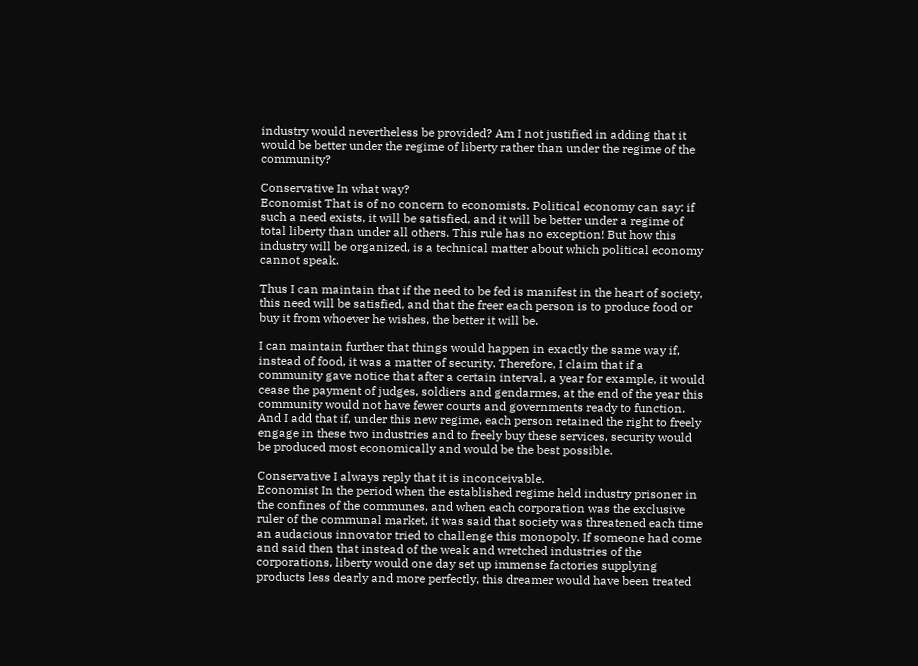industry would nevertheless be provided? Am I not justified in adding that it would be better under the regime of liberty rather than under the regime of the community?

Conservative In what way?
Economist That is of no concern to economists. Political economy can say: if such a need exists, it will be satisfied, and it will be better under a regime of total liberty than under all others. This rule has no exception! But how this industry will be organized, is a technical matter about which political economy cannot speak.

Thus I can maintain that if the need to be fed is manifest in the heart of society, this need will be satisfied, and that the freer each person is to produce food or buy it from whoever he wishes, the better it will be.

I can maintain further that things would happen in exactly the same way if, instead of food, it was a matter of security. Therefore, I claim that if a community gave notice that after a certain interval, a year for example, it would cease the payment of judges, soldiers and gendarmes, at the end of the year this community would not have fewer courts and governments ready to function. And I add that if, under this new regime, each person retained the right to freely engage in these two industries and to freely buy these services, security would be produced most economically and would be the best possible.

Conservative I always reply that it is inconceivable.
Economist In the period when the established regime held industry prisoner in the confines of the communes, and when each corporation was the exclusive ruler of the communal market, it was said that society was threatened each time an audacious innovator tried to challenge this monopoly. If someone had come and said then that instead of the weak and wretched industries of the corporations, liberty would one day set up immense factories supplying products less dearly and more perfectly, this dreamer would have been treated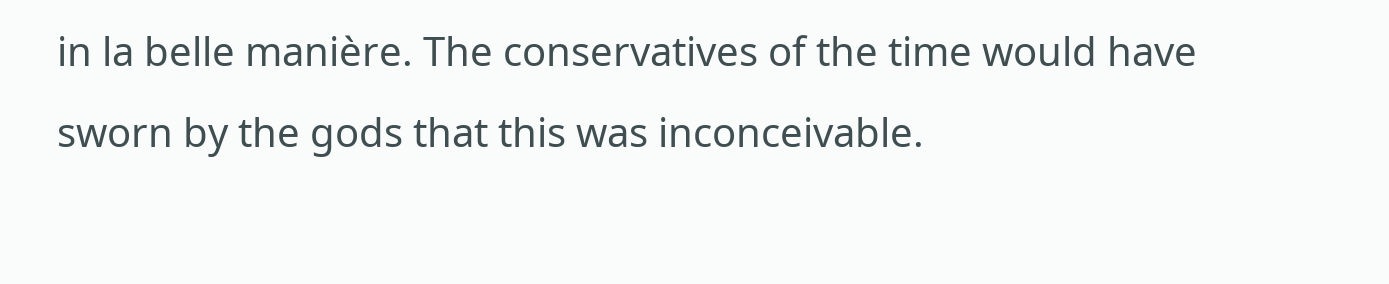in la belle manière. The conservatives of the time would have sworn by the gods that this was inconceivable.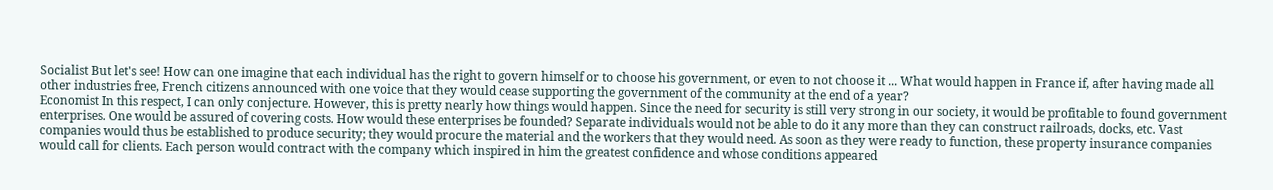Socialist But let's see! How can one imagine that each individual has the right to govern himself or to choose his government, or even to not choose it ... What would happen in France if, after having made all other industries free, French citizens announced with one voice that they would cease supporting the government of the community at the end of a year?
Economist In this respect, I can only conjecture. However, this is pretty nearly how things would happen. Since the need for security is still very strong in our society, it would be profitable to found government enterprises. One would be assured of covering costs. How would these enterprises be founded? Separate individuals would not be able to do it any more than they can construct railroads, docks, etc. Vast companies would thus be established to produce security; they would procure the material and the workers that they would need. As soon as they were ready to function, these property insurance companies would call for clients. Each person would contract with the company which inspired in him the greatest confidence and whose conditions appeared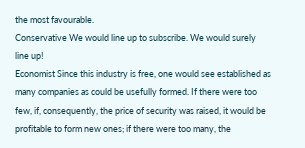the most favourable.
Conservative We would line up to subscribe. We would surely line up!
Economist Since this industry is free, one would see established as many companies as could be usefully formed. If there were too few, if, consequently, the price of security was raised, it would be profitable to form new ones; if there were too many, the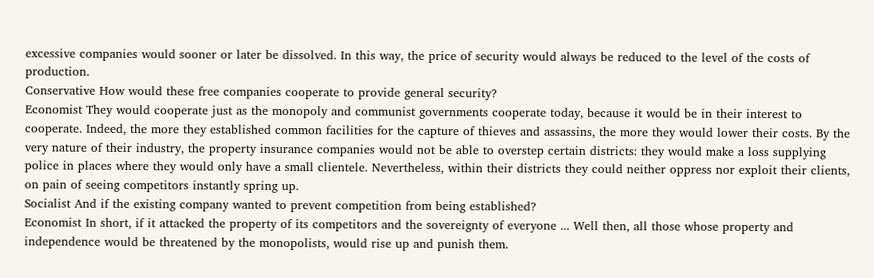excessive companies would sooner or later be dissolved. In this way, the price of security would always be reduced to the level of the costs of production.
Conservative How would these free companies cooperate to provide general security?
Economist They would cooperate just as the monopoly and communist governments cooperate today, because it would be in their interest to cooperate. Indeed, the more they established common facilities for the capture of thieves and assassins, the more they would lower their costs. By the very nature of their industry, the property insurance companies would not be able to overstep certain districts: they would make a loss supplying police in places where they would only have a small clientele. Nevertheless, within their districts they could neither oppress nor exploit their clients, on pain of seeing competitors instantly spring up.
Socialist And if the existing company wanted to prevent competition from being established?
Economist In short, if it attacked the property of its competitors and the sovereignty of everyone ... Well then, all those whose property and independence would be threatened by the monopolists, would rise up and punish them.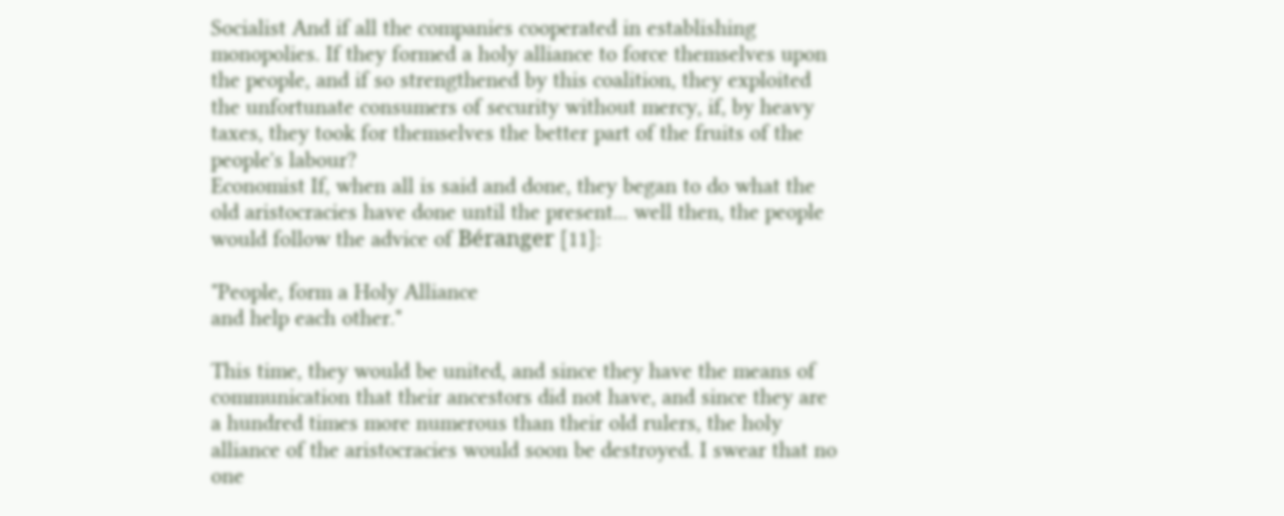Socialist And if all the companies cooperated in establishing monopolies. If they formed a holy alliance to force themselves upon the people, and if so strengthened by this coalition, they exploited the unfortunate consumers of security without mercy, if, by heavy taxes, they took for themselves the better part of the fruits of the people's labour?
Economist If, when all is said and done, they began to do what the old aristocracies have done until the present... well then, the people would follow the advice of Béranger [11]:

"People, form a Holy Alliance
and help each other."

This time, they would be united, and since they have the means of communication that their ancestors did not have, and since they are a hundred times more numerous than their old rulers, the holy alliance of the aristocracies would soon be destroyed. I swear that no one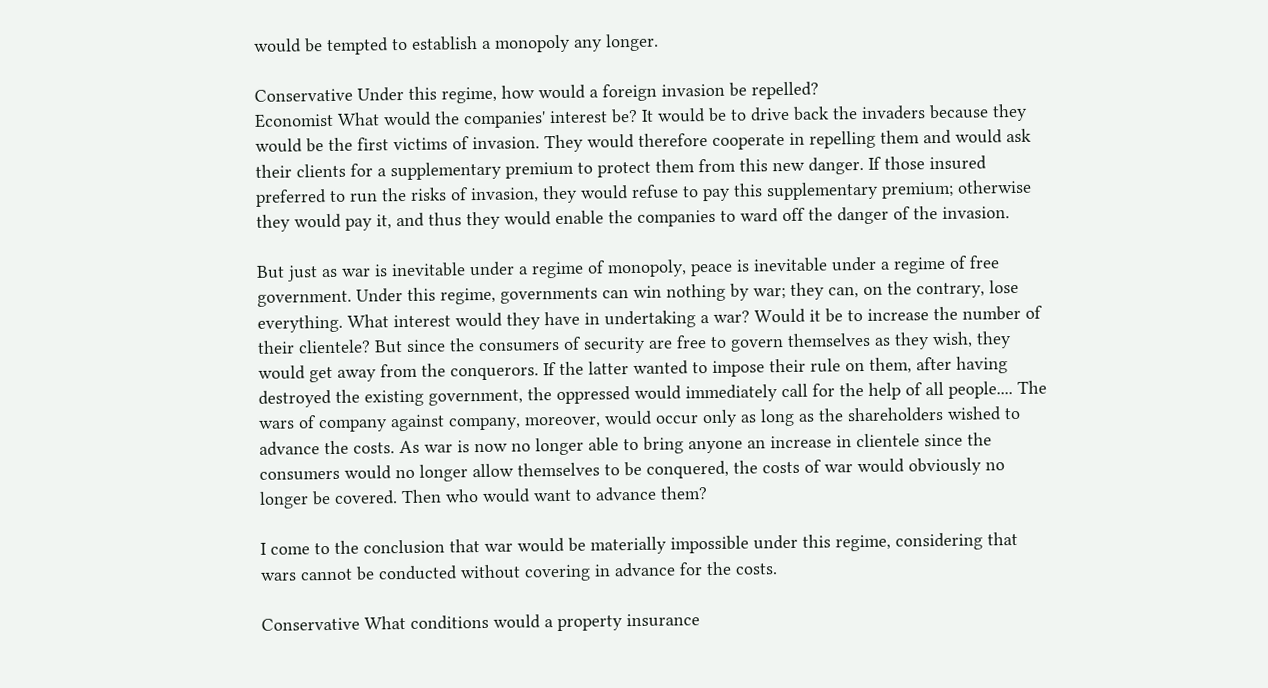would be tempted to establish a monopoly any longer.

Conservative Under this regime, how would a foreign invasion be repelled?
Economist What would the companies' interest be? It would be to drive back the invaders because they would be the first victims of invasion. They would therefore cooperate in repelling them and would ask their clients for a supplementary premium to protect them from this new danger. If those insured preferred to run the risks of invasion, they would refuse to pay this supplementary premium; otherwise they would pay it, and thus they would enable the companies to ward off the danger of the invasion.

But just as war is inevitable under a regime of monopoly, peace is inevitable under a regime of free government. Under this regime, governments can win nothing by war; they can, on the contrary, lose everything. What interest would they have in undertaking a war? Would it be to increase the number of their clientele? But since the consumers of security are free to govern themselves as they wish, they would get away from the conquerors. If the latter wanted to impose their rule on them, after having destroyed the existing government, the oppressed would immediately call for the help of all people.... The wars of company against company, moreover, would occur only as long as the shareholders wished to advance the costs. As war is now no longer able to bring anyone an increase in clientele since the consumers would no longer allow themselves to be conquered, the costs of war would obviously no longer be covered. Then who would want to advance them?

I come to the conclusion that war would be materially impossible under this regime, considering that wars cannot be conducted without covering in advance for the costs.

Conservative What conditions would a property insurance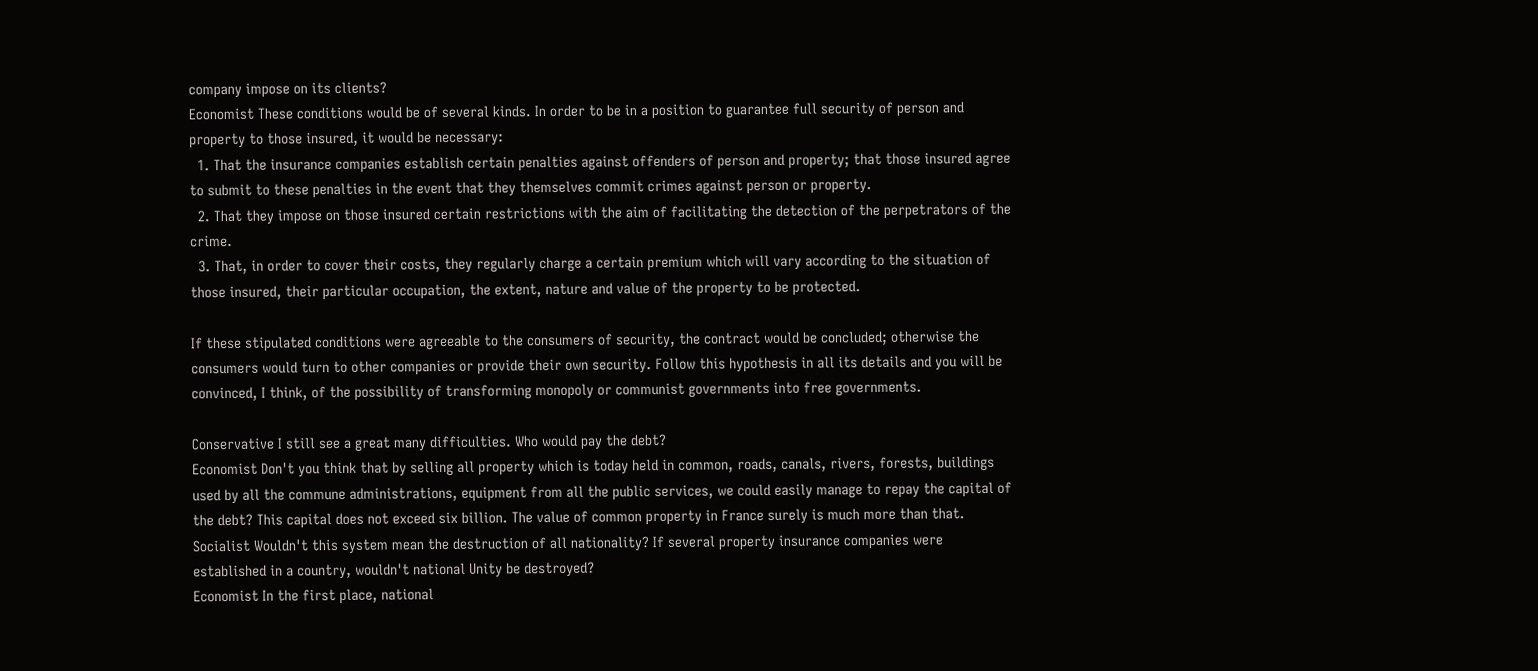company impose on its clients?
Economist These conditions would be of several kinds. In order to be in a position to guarantee full security of person and property to those insured, it would be necessary:
  1. That the insurance companies establish certain penalties against offenders of person and property; that those insured agree to submit to these penalties in the event that they themselves commit crimes against person or property.
  2. That they impose on those insured certain restrictions with the aim of facilitating the detection of the perpetrators of the crime.
  3. That, in order to cover their costs, they regularly charge a certain premium which will vary according to the situation of those insured, their particular occupation, the extent, nature and value of the property to be protected.

If these stipulated conditions were agreeable to the consumers of security, the contract would be concluded; otherwise the consumers would turn to other companies or provide their own security. Follow this hypothesis in all its details and you will be convinced, I think, of the possibility of transforming monopoly or communist governments into free governments.

Conservative I still see a great many difficulties. Who would pay the debt?
Economist Don't you think that by selling all property which is today held in common, roads, canals, rivers, forests, buildings used by all the commune administrations, equipment from all the public services, we could easily manage to repay the capital of the debt? This capital does not exceed six billion. The value of common property in France surely is much more than that.
Socialist Wouldn't this system mean the destruction of all nationality? If several property insurance companies were established in a country, wouldn't national Unity be destroyed?
Economist In the first place, national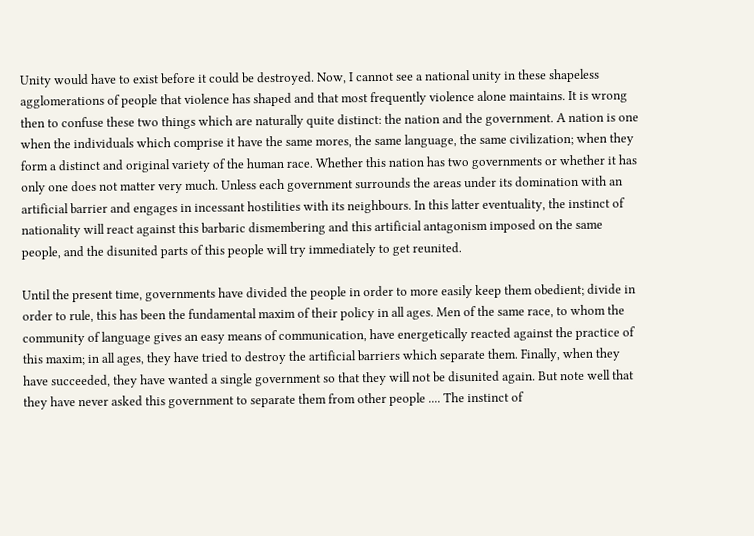Unity would have to exist before it could be destroyed. Now, I cannot see a national unity in these shapeless agglomerations of people that violence has shaped and that most frequently violence alone maintains. It is wrong then to confuse these two things which are naturally quite distinct: the nation and the government. A nation is one when the individuals which comprise it have the same mores, the same language, the same civilization; when they form a distinct and original variety of the human race. Whether this nation has two governments or whether it has only one does not matter very much. Unless each government surrounds the areas under its domination with an artificial barrier and engages in incessant hostilities with its neighbours. In this latter eventuality, the instinct of nationality will react against this barbaric dismembering and this artificial antagonism imposed on the same people, and the disunited parts of this people will try immediately to get reunited.

Until the present time, governments have divided the people in order to more easily keep them obedient; divide in order to rule, this has been the fundamental maxim of their policy in all ages. Men of the same race, to whom the community of language gives an easy means of communication, have energetically reacted against the practice of this maxim; in all ages, they have tried to destroy the artificial barriers which separate them. Finally, when they have succeeded, they have wanted a single government so that they will not be disunited again. But note well that they have never asked this government to separate them from other people .... The instinct of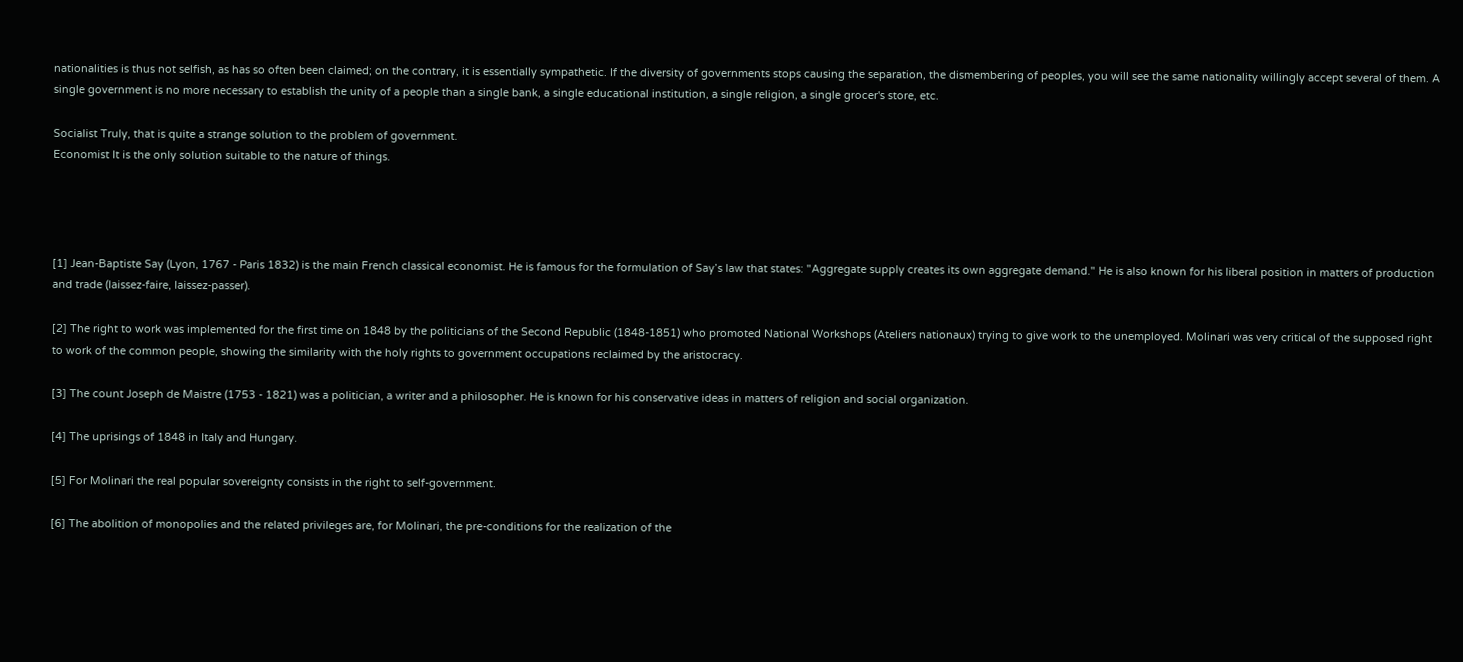nationalities is thus not selfish, as has so often been claimed; on the contrary, it is essentially sympathetic. If the diversity of governments stops causing the separation, the dismembering of peoples, you will see the same nationality willingly accept several of them. A single government is no more necessary to establish the unity of a people than a single bank, a single educational institution, a single religion, a single grocer's store, etc.

Socialist Truly, that is quite a strange solution to the problem of government.
Economist It is the only solution suitable to the nature of things.




[1] Jean-Baptiste Say (Lyon, 1767 - Paris 1832) is the main French classical economist. He is famous for the formulation of Say’s law that states: "Aggregate supply creates its own aggregate demand." He is also known for his liberal position in matters of production and trade (laissez-faire, laissez-passer).

[2] The right to work was implemented for the first time on 1848 by the politicians of the Second Republic (1848-1851) who promoted National Workshops (Ateliers nationaux) trying to give work to the unemployed. Molinari was very critical of the supposed right to work of the common people, showing the similarity with the holy rights to government occupations reclaimed by the aristocracy.

[3] The count Joseph de Maistre (1753 - 1821) was a politician, a writer and a philosopher. He is known for his conservative ideas in matters of religion and social organization.

[4] The uprisings of 1848 in Italy and Hungary.

[5] For Molinari the real popular sovereignty consists in the right to self-government.

[6] The abolition of monopolies and the related privileges are, for Molinari, the pre-conditions for the realization of the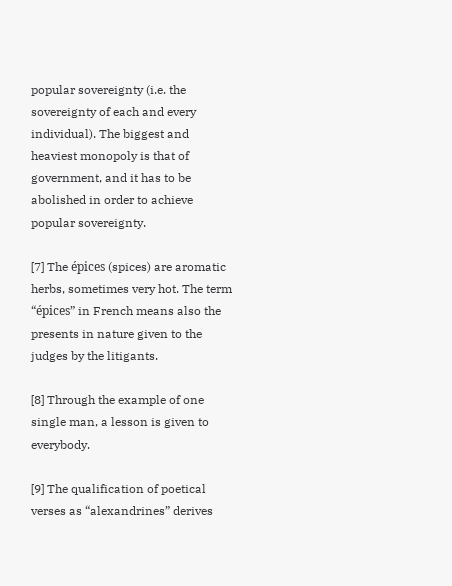popular sovereignty (i.e. the sovereignty of each and every individual). The biggest and heaviest monopoly is that of government, and it has to be abolished in order to achieve popular sovereignty.

[7] The épices (spices) are aromatic herbs, sometimes very hot. The term “épices” in French means also the presents in nature given to the judges by the litigants.

[8] Through the example of one single man, a lesson is given to everybody.

[9] The qualification of poetical verses as “alexandrines” derives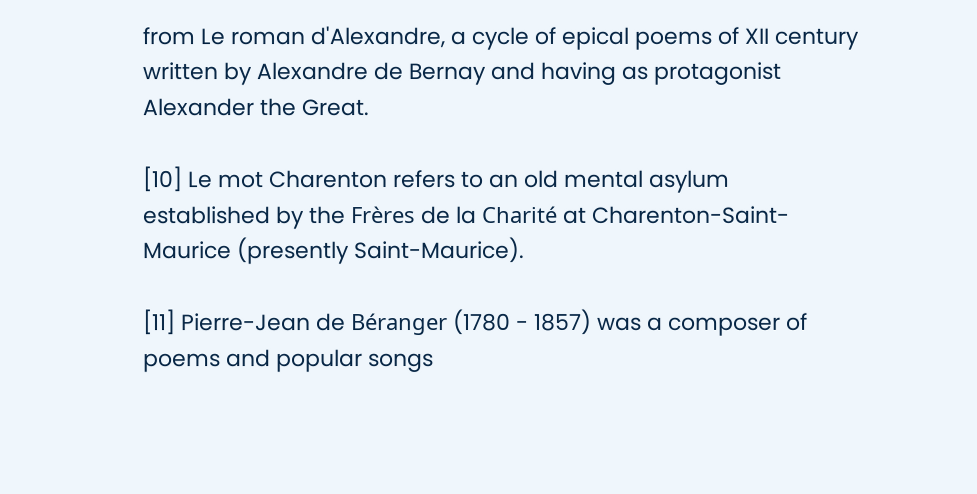from Le roman d'Alexandre, a cycle of epical poems of XII century written by Alexandre de Bernay and having as protagonist Alexander the Great.

[10] Le mot Charenton refers to an old mental asylum established by the Frères de la Charité at Charenton-Saint-Maurice (presently Saint-Maurice).

[11] Pierre-Jean de Béranger (1780 - 1857) was a composer of poems and popular songs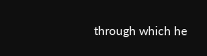through which he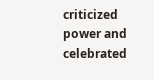criticized power and celebrated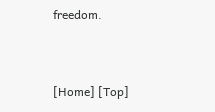freedom.


[Home] [Top]